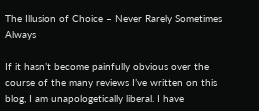The Illusion of Choice – Never Rarely Sometimes Always

If it hasn’t become painfully obvious over the course of the many reviews I’ve written on this blog, I am unapologetically liberal. I have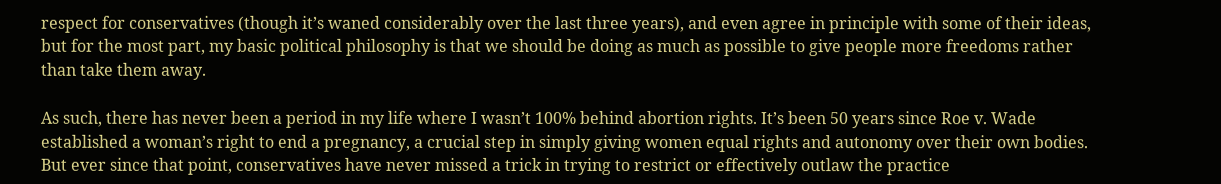respect for conservatives (though it’s waned considerably over the last three years), and even agree in principle with some of their ideas, but for the most part, my basic political philosophy is that we should be doing as much as possible to give people more freedoms rather than take them away.

As such, there has never been a period in my life where I wasn’t 100% behind abortion rights. It’s been 50 years since Roe v. Wade established a woman’s right to end a pregnancy, a crucial step in simply giving women equal rights and autonomy over their own bodies. But ever since that point, conservatives have never missed a trick in trying to restrict or effectively outlaw the practice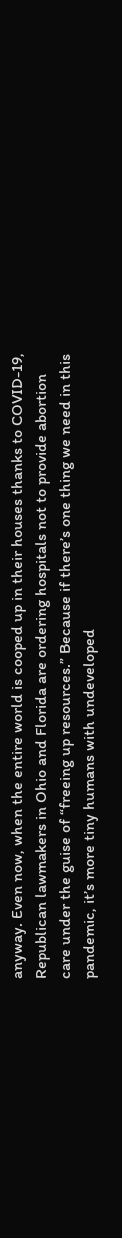anyway. Even now, when the entire world is cooped up in their houses thanks to COVID-19, Republican lawmakers in Ohio and Florida are ordering hospitals not to provide abortion care under the guise of “freeing up resources.” Because if there’s one thing we need in this pandemic, it’s more tiny humans with undeveloped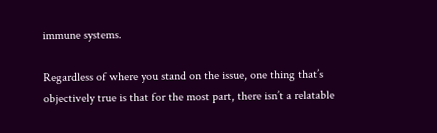immune systems.

Regardless of where you stand on the issue, one thing that’s objectively true is that for the most part, there isn’t a relatable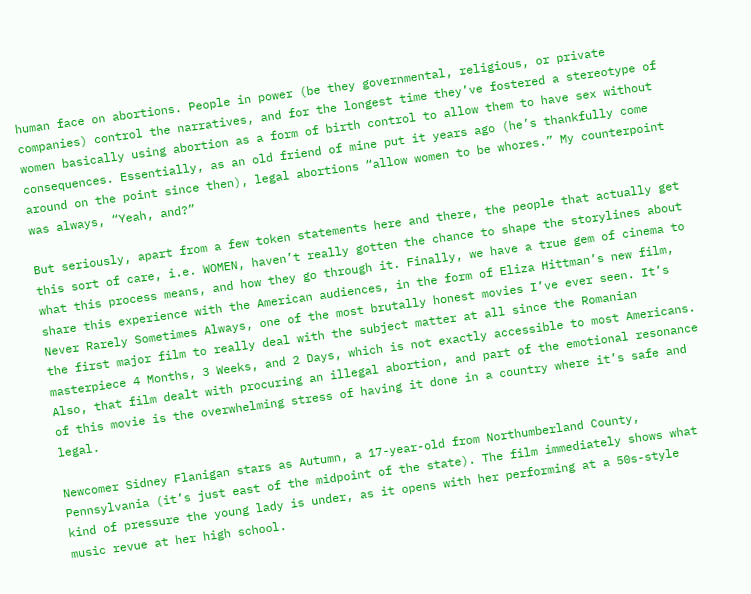human face on abortions. People in power (be they governmental, religious, or private companies) control the narratives, and for the longest time they’ve fostered a stereotype of women basically using abortion as a form of birth control to allow them to have sex without consequences. Essentially, as an old friend of mine put it years ago (he’s thankfully come around on the point since then), legal abortions “allow women to be whores.” My counterpoint was always, “Yeah, and?”

But seriously, apart from a few token statements here and there, the people that actually get this sort of care, i.e. WOMEN, haven’t really gotten the chance to shape the storylines about what this process means, and how they go through it. Finally, we have a true gem of cinema to share this experience with the American audiences, in the form of Eliza Hittman’s new film, Never Rarely Sometimes Always, one of the most brutally honest movies I’ve ever seen. It’s the first major film to really deal with the subject matter at all since the Romanian masterpiece 4 Months, 3 Weeks, and 2 Days, which is not exactly accessible to most Americans. Also, that film dealt with procuring an illegal abortion, and part of the emotional resonance of this movie is the overwhelming stress of having it done in a country where it’s safe and legal.

Newcomer Sidney Flanigan stars as Autumn, a 17-year-old from Northumberland County, Pennsylvania (it’s just east of the midpoint of the state). The film immediately shows what kind of pressure the young lady is under, as it opens with her performing at a 50s-style music revue at her high school.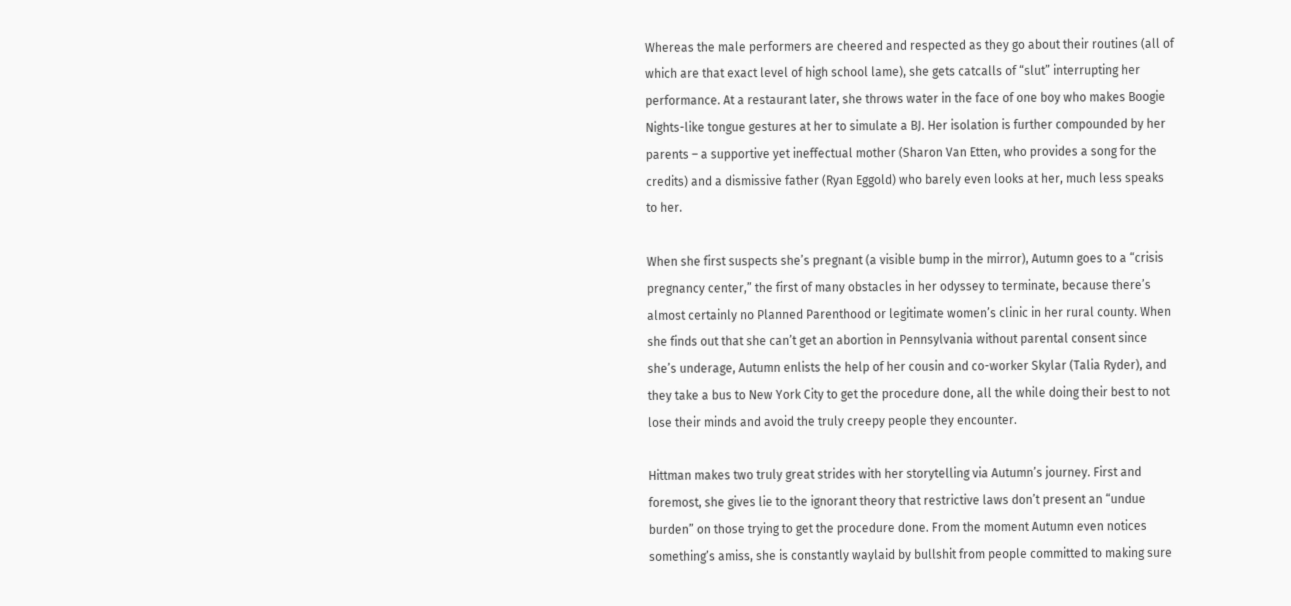Whereas the male performers are cheered and respected as they go about their routines (all of which are that exact level of high school lame), she gets catcalls of “slut” interrupting her performance. At a restaurant later, she throws water in the face of one boy who makes Boogie Nights-like tongue gestures at her to simulate a BJ. Her isolation is further compounded by her parents – a supportive yet ineffectual mother (Sharon Van Etten, who provides a song for the credits) and a dismissive father (Ryan Eggold) who barely even looks at her, much less speaks to her.

When she first suspects she’s pregnant (a visible bump in the mirror), Autumn goes to a “crisis pregnancy center,” the first of many obstacles in her odyssey to terminate, because there’s almost certainly no Planned Parenthood or legitimate women’s clinic in her rural county. When she finds out that she can’t get an abortion in Pennsylvania without parental consent since she’s underage, Autumn enlists the help of her cousin and co-worker Skylar (Talia Ryder), and they take a bus to New York City to get the procedure done, all the while doing their best to not lose their minds and avoid the truly creepy people they encounter.

Hittman makes two truly great strides with her storytelling via Autumn’s journey. First and foremost, she gives lie to the ignorant theory that restrictive laws don’t present an “undue burden” on those trying to get the procedure done. From the moment Autumn even notices something’s amiss, she is constantly waylaid by bullshit from people committed to making sure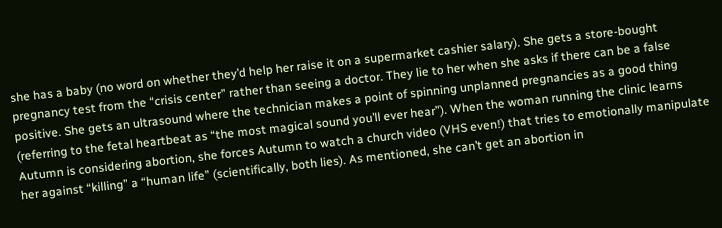she has a baby (no word on whether they’d help her raise it on a supermarket cashier salary). She gets a store-bought pregnancy test from the “crisis center” rather than seeing a doctor. They lie to her when she asks if there can be a false positive. She gets an ultrasound where the technician makes a point of spinning unplanned pregnancies as a good thing (referring to the fetal heartbeat as “the most magical sound you’ll ever hear”). When the woman running the clinic learns Autumn is considering abortion, she forces Autumn to watch a church video (VHS even!) that tries to emotionally manipulate her against “killing” a “human life” (scientifically, both lies). As mentioned, she can’t get an abortion in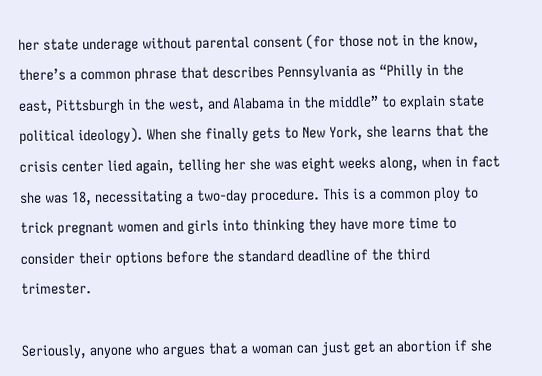her state underage without parental consent (for those not in the know, there’s a common phrase that describes Pennsylvania as “Philly in the east, Pittsburgh in the west, and Alabama in the middle” to explain state political ideology). When she finally gets to New York, she learns that the crisis center lied again, telling her she was eight weeks along, when in fact she was 18, necessitating a two-day procedure. This is a common ploy to trick pregnant women and girls into thinking they have more time to consider their options before the standard deadline of the third trimester.

Seriously, anyone who argues that a woman can just get an abortion if she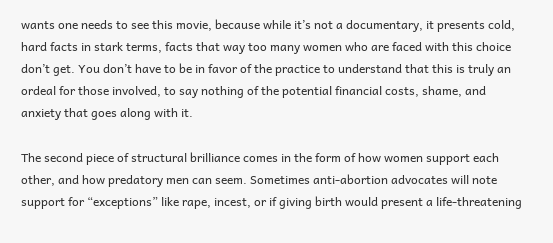wants one needs to see this movie, because while it’s not a documentary, it presents cold, hard facts in stark terms, facts that way too many women who are faced with this choice don’t get. You don’t have to be in favor of the practice to understand that this is truly an ordeal for those involved, to say nothing of the potential financial costs, shame, and anxiety that goes along with it.

The second piece of structural brilliance comes in the form of how women support each other, and how predatory men can seem. Sometimes anti-abortion advocates will note support for “exceptions” like rape, incest, or if giving birth would present a life-threatening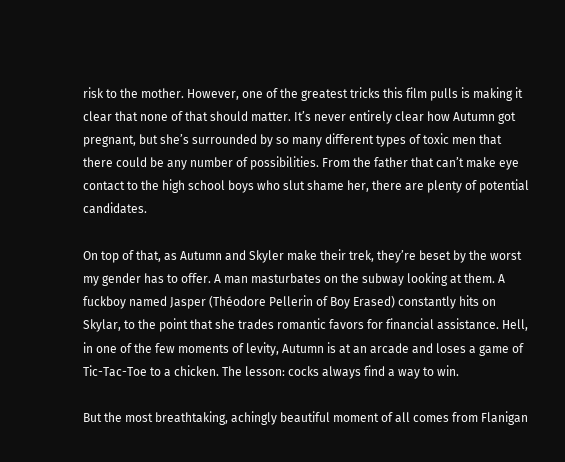risk to the mother. However, one of the greatest tricks this film pulls is making it clear that none of that should matter. It’s never entirely clear how Autumn got pregnant, but she’s surrounded by so many different types of toxic men that there could be any number of possibilities. From the father that can’t make eye contact to the high school boys who slut shame her, there are plenty of potential candidates.

On top of that, as Autumn and Skyler make their trek, they’re beset by the worst my gender has to offer. A man masturbates on the subway looking at them. A fuckboy named Jasper (Théodore Pellerin of Boy Erased) constantly hits on Skylar, to the point that she trades romantic favors for financial assistance. Hell, in one of the few moments of levity, Autumn is at an arcade and loses a game of Tic-Tac-Toe to a chicken. The lesson: cocks always find a way to win.

But the most breathtaking, achingly beautiful moment of all comes from Flanigan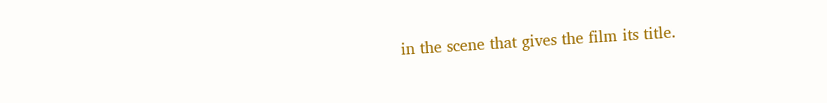in the scene that gives the film its title.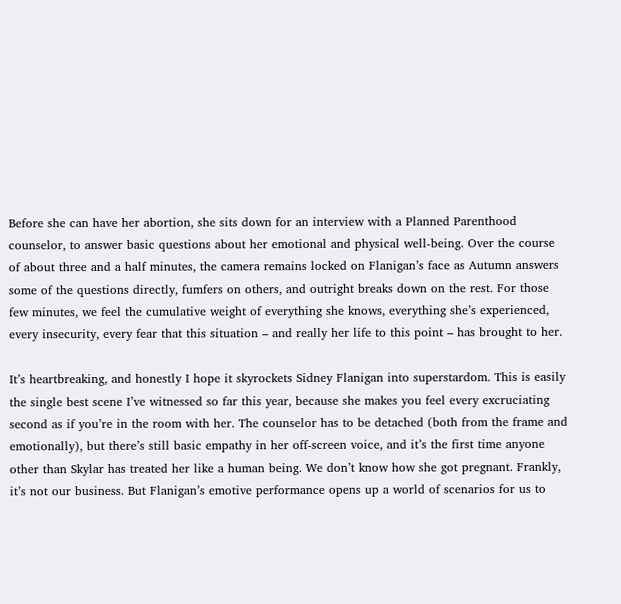Before she can have her abortion, she sits down for an interview with a Planned Parenthood counselor, to answer basic questions about her emotional and physical well-being. Over the course of about three and a half minutes, the camera remains locked on Flanigan’s face as Autumn answers some of the questions directly, fumfers on others, and outright breaks down on the rest. For those few minutes, we feel the cumulative weight of everything she knows, everything she’s experienced, every insecurity, every fear that this situation – and really her life to this point – has brought to her.

It’s heartbreaking, and honestly I hope it skyrockets Sidney Flanigan into superstardom. This is easily the single best scene I’ve witnessed so far this year, because she makes you feel every excruciating second as if you’re in the room with her. The counselor has to be detached (both from the frame and emotionally), but there’s still basic empathy in her off-screen voice, and it’s the first time anyone other than Skylar has treated her like a human being. We don’t know how she got pregnant. Frankly, it’s not our business. But Flanigan’s emotive performance opens up a world of scenarios for us to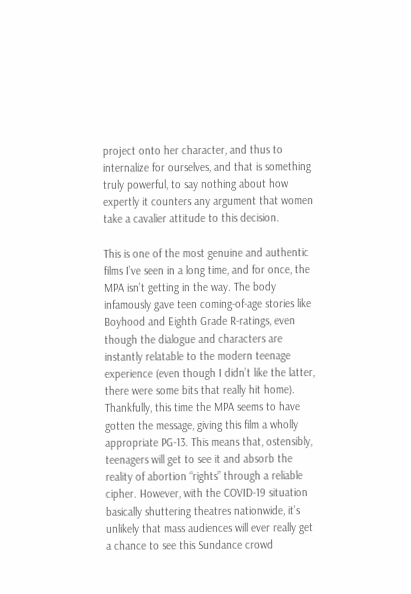project onto her character, and thus to internalize for ourselves, and that is something truly powerful, to say nothing about how expertly it counters any argument that women take a cavalier attitude to this decision.

This is one of the most genuine and authentic films I’ve seen in a long time, and for once, the MPA isn’t getting in the way. The body infamously gave teen coming-of-age stories like Boyhood and Eighth Grade R-ratings, even though the dialogue and characters are instantly relatable to the modern teenage experience (even though I didn’t like the latter, there were some bits that really hit home). Thankfully, this time the MPA seems to have gotten the message, giving this film a wholly appropriate PG-13. This means that, ostensibly, teenagers will get to see it and absorb the reality of abortion “rights” through a reliable cipher. However, with the COVID-19 situation basically shuttering theatres nationwide, it’s unlikely that mass audiences will ever really get a chance to see this Sundance crowd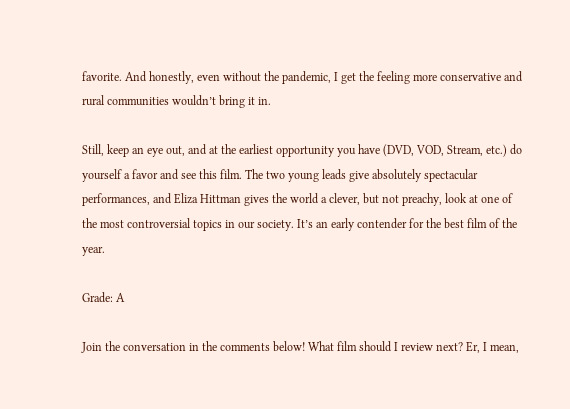favorite. And honestly, even without the pandemic, I get the feeling more conservative and rural communities wouldn’t bring it in.

Still, keep an eye out, and at the earliest opportunity you have (DVD, VOD, Stream, etc.) do yourself a favor and see this film. The two young leads give absolutely spectacular performances, and Eliza Hittman gives the world a clever, but not preachy, look at one of the most controversial topics in our society. It’s an early contender for the best film of the year.

Grade: A

Join the conversation in the comments below! What film should I review next? Er, I mean,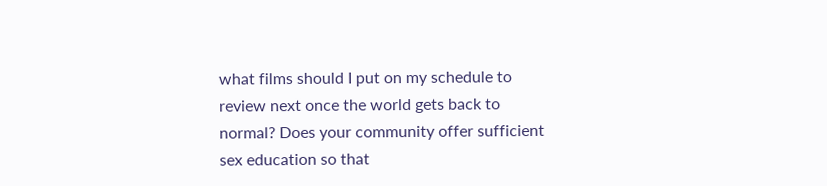what films should I put on my schedule to review next once the world gets back to normal? Does your community offer sufficient sex education so that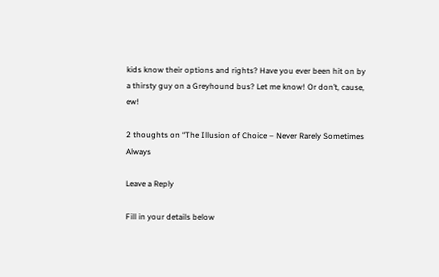kids know their options and rights? Have you ever been hit on by a thirsty guy on a Greyhound bus? Let me know! Or don’t, cause, ew!

2 thoughts on “The Illusion of Choice – Never Rarely Sometimes Always

Leave a Reply

Fill in your details below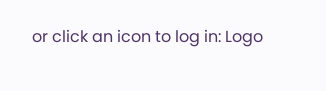or click an icon to log in: Logo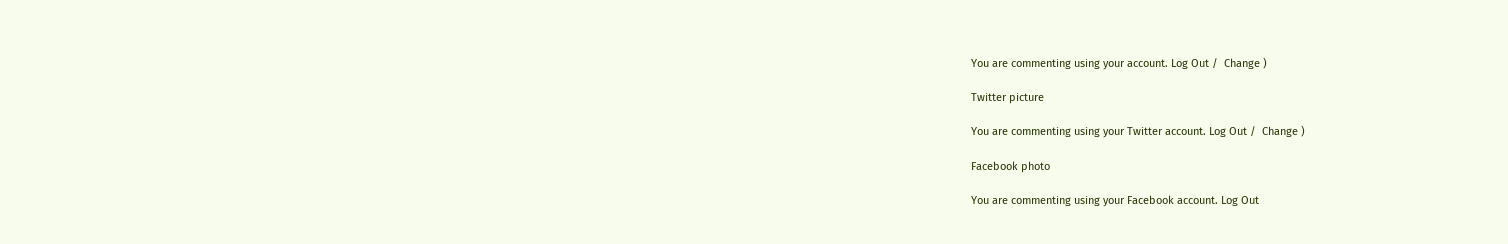You are commenting using your account. Log Out /  Change )

Twitter picture

You are commenting using your Twitter account. Log Out /  Change )

Facebook photo

You are commenting using your Facebook account. Log Out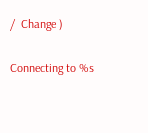/  Change )

Connecting to %s